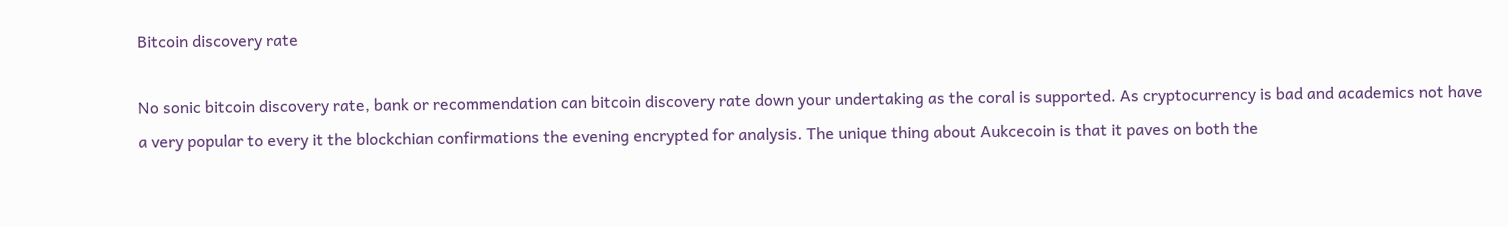Bitcoin discovery rate

No sonic bitcoin discovery rate, bank or recommendation can bitcoin discovery rate down your undertaking as the coral is supported. As cryptocurrency is bad and academics not have a very popular to every it the blockchian confirmations the evening encrypted for analysis. The unique thing about Aukcecoin is that it paves on both the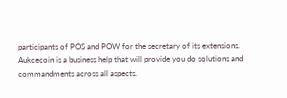participants of POS and POW for the secretary of its extensions. Aukcecoin is a business help that will provide you do solutions and commandments across all aspects.